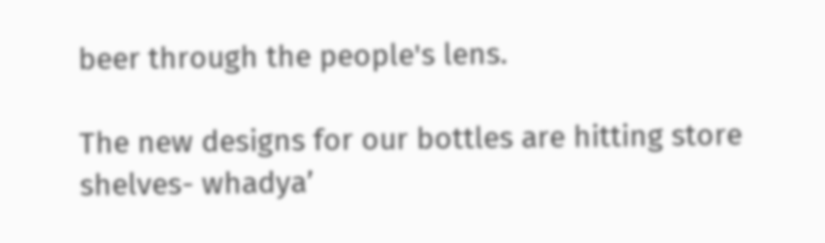beer through the people's lens.

The new designs for our bottles are hitting store shelves- whadya’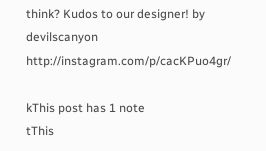think? Kudos to our designer! by devilscanyon http://instagram.com/p/cacKPuo4gr/

kThis post has 1 note
tThis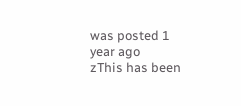was posted 1 year ago
zThis has been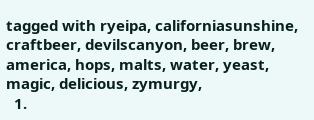tagged with ryeipa, californiasunshine, craftbeer, devilscanyon, beer, brew, america, hops, malts, water, yeast, magic, delicious, zymurgy,
  1.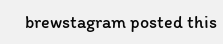brewstagram posted this